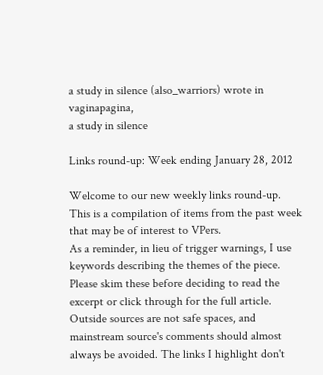a study in silence (also_warriors) wrote in vaginapagina,
a study in silence

Links round-up: Week ending January 28, 2012

Welcome to our new weekly links round-up. This is a compilation of items from the past week that may be of interest to VPers.
As a reminder, in lieu of trigger warnings, I use keywords describing the themes of the piece. Please skim these before deciding to read the excerpt or click through for the full article. Outside sources are not safe spaces, and mainstream source's comments should almost always be avoided. The links I highlight don't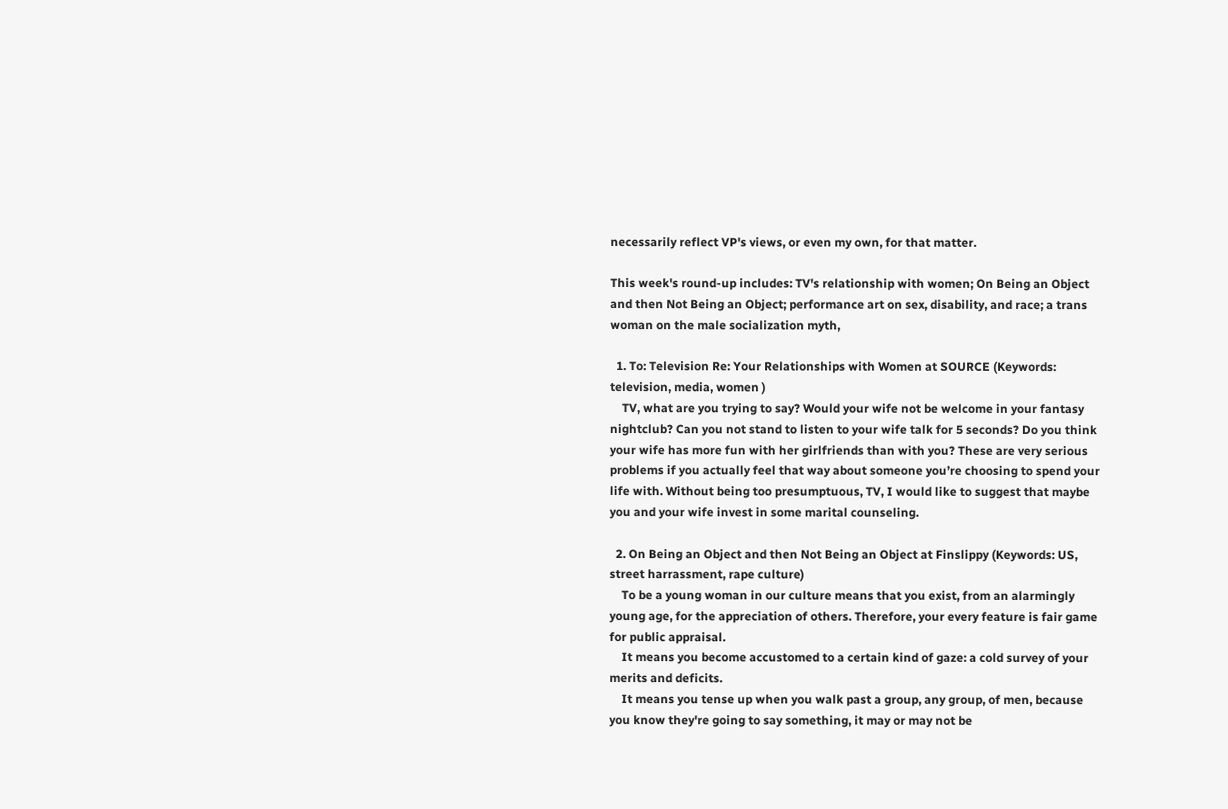necessarily reflect VP's views, or even my own, for that matter.

This week's round-up includes: TV's relationship with women; On Being an Object and then Not Being an Object; performance art on sex, disability, and race; a trans woman on the male socialization myth,

  1. To: Television Re: Your Relationships with Women at SOURCE (Keywords: television, media, women )
    TV, what are you trying to say? Would your wife not be welcome in your fantasy nightclub? Can you not stand to listen to your wife talk for 5 seconds? Do you think your wife has more fun with her girlfriends than with you? These are very serious problems if you actually feel that way about someone you’re choosing to spend your life with. Without being too presumptuous, TV, I would like to suggest that maybe you and your wife invest in some marital counseling.

  2. On Being an Object and then Not Being an Object at Finslippy (Keywords: US, street harrassment, rape culture)
    To be a young woman in our culture means that you exist, from an alarmingly young age, for the appreciation of others. Therefore, your every feature is fair game for public appraisal.
    It means you become accustomed to a certain kind of gaze: a cold survey of your merits and deficits.
    It means you tense up when you walk past a group, any group, of men, because you know they're going to say something, it may or may not be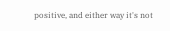positive, and either way it's not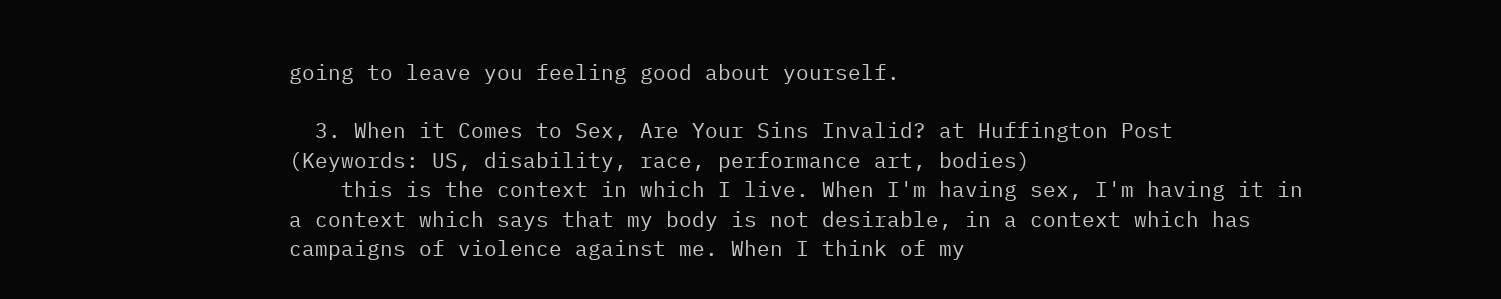going to leave you feeling good about yourself.

  3. When it Comes to Sex, Are Your Sins Invalid? at Huffington Post (Keywords: US, disability, race, performance art, bodies)
    this is the context in which I live. When I'm having sex, I'm having it in a context which says that my body is not desirable, in a context which has campaigns of violence against me. When I think of my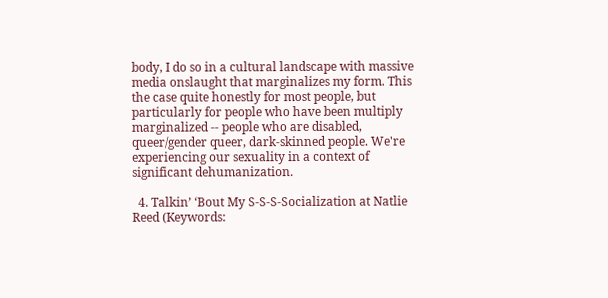body, I do so in a cultural landscape with massive media onslaught that marginalizes my form. This the case quite honestly for most people, but particularly for people who have been multiply marginalized -- people who are disabled, queer/gender queer, dark-skinned people. We're experiencing our sexuality in a context of significant dehumanization.

  4. Talkin’ ‘Bout My S-S-S-Socialization at Natlie Reed (Keywords: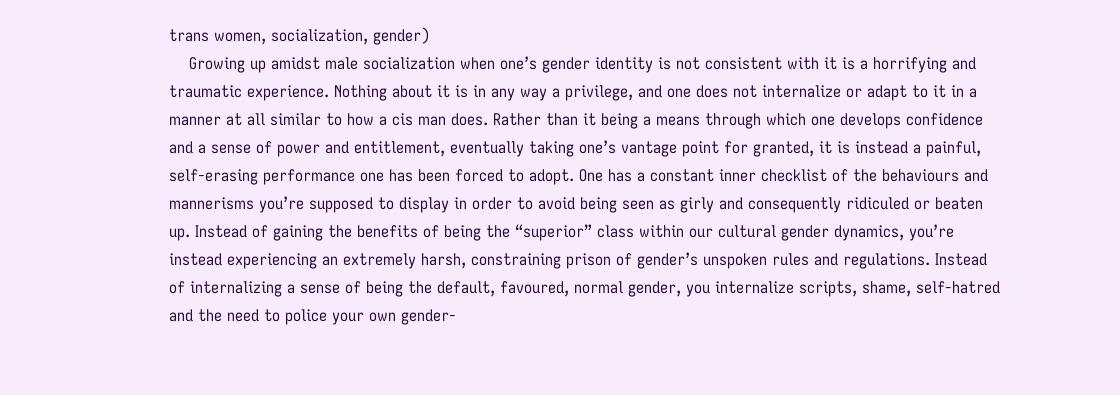trans women, socialization, gender)
    Growing up amidst male socialization when one’s gender identity is not consistent with it is a horrifying and traumatic experience. Nothing about it is in any way a privilege, and one does not internalize or adapt to it in a manner at all similar to how a cis man does. Rather than it being a means through which one develops confidence and a sense of power and entitlement, eventually taking one’s vantage point for granted, it is instead a painful, self-erasing performance one has been forced to adopt. One has a constant inner checklist of the behaviours and mannerisms you’re supposed to display in order to avoid being seen as girly and consequently ridiculed or beaten up. Instead of gaining the benefits of being the “superior” class within our cultural gender dynamics, you’re instead experiencing an extremely harsh, constraining prison of gender’s unspoken rules and regulations. Instead of internalizing a sense of being the default, favoured, normal gender, you internalize scripts, shame, self-hatred and the need to police your own gender-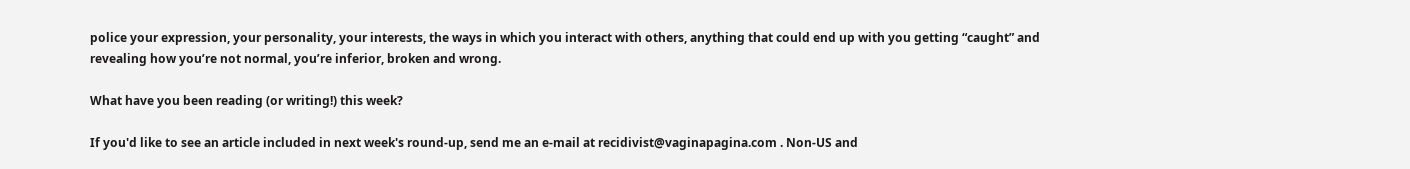police your expression, your personality, your interests, the ways in which you interact with others, anything that could end up with you getting “caught” and revealing how you’re not normal, you’re inferior, broken and wrong.

What have you been reading (or writing!) this week?

If you'd like to see an article included in next week's round-up, send me an e-mail at recidivist@vaginapagina.com . Non-US and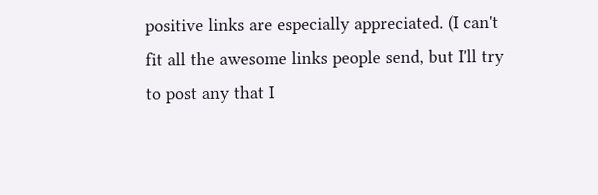positive links are especially appreciated. (I can't fit all the awesome links people send, but I'll try to post any that I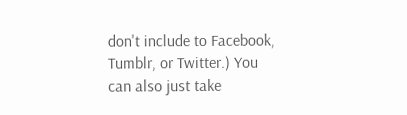don't include to Facebook, Tumblr, or Twitter.) You can also just take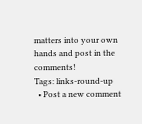matters into your own hands and post in the comments!
Tags: links-round-up
  • Post a new comment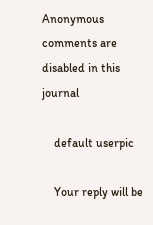Anonymous comments are disabled in this journal

    default userpic

    Your reply will be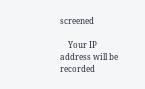screened

    Your IP address will be recorded